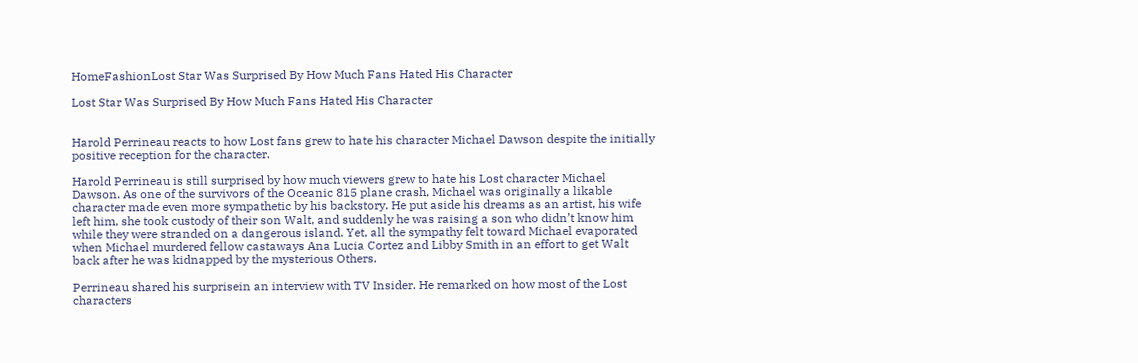HomeFashionLost Star Was Surprised By How Much Fans Hated His Character

Lost Star Was Surprised By How Much Fans Hated His Character


Harold Perrineau reacts to how Lost fans grew to hate his character Michael Dawson despite the initially positive reception for the character.

Harold Perrineau is still surprised by how much viewers grew to hate his Lost character Michael Dawson. As one of the survivors of the Oceanic 815 plane crash, Michael was originally a likable character made even more sympathetic by his backstory. He put aside his dreams as an artist, his wife left him, she took custody of their son Walt, and suddenly he was raising a son who didn’t know him while they were stranded on a dangerous island. Yet, all the sympathy felt toward Michael evaporated when Michael murdered fellow castaways Ana Lucia Cortez and Libby Smith in an effort to get Walt back after he was kidnapped by the mysterious Others.

Perrineau shared his surprisein an interview with TV Insider. He remarked on how most of the Lost characters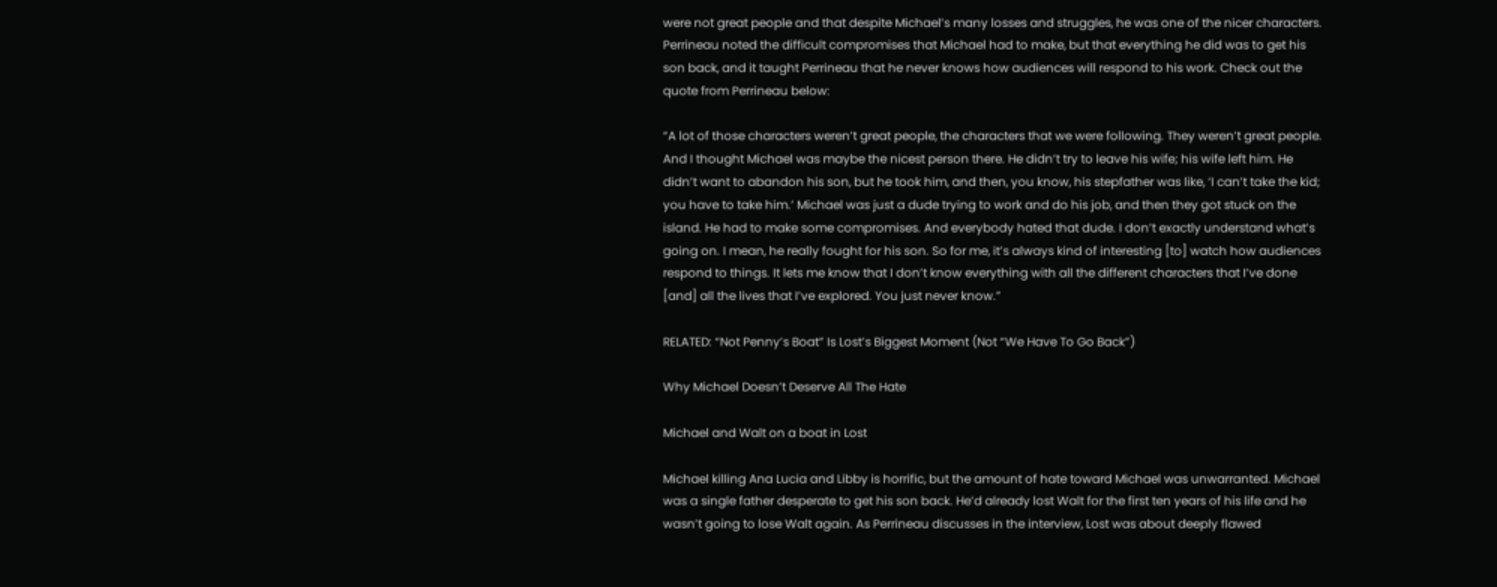were not great people and that despite Michael’s many losses and struggles, he was one of the nicer characters. Perrineau noted the difficult compromises that Michael had to make, but that everything he did was to get his son back, and it taught Perrineau that he never knows how audiences will respond to his work. Check out the quote from Perrineau below:

“A lot of those characters weren’t great people, the characters that we were following. They weren’t great people. And I thought Michael was maybe the nicest person there. He didn’t try to leave his wife; his wife left him. He didn’t want to abandon his son, but he took him, and then, you know, his stepfather was like, ‘I can’t take the kid; you have to take him.’ Michael was just a dude trying to work and do his job, and then they got stuck on the island. He had to make some compromises. And everybody hated that dude. I don’t exactly understand what’s going on. I mean, he really fought for his son. So for me, it’s always kind of interesting [to] watch how audiences respond to things. It lets me know that I don’t know everything with all the different characters that I’ve done [and] all the lives that I’ve explored. You just never know.”

RELATED: “Not Penny’s Boat” Is Lost’s Biggest Moment (Not “We Have To Go Back”)

Why Michael Doesn’t Deserve All The Hate

Michael and Walt on a boat in Lost

Michael killing Ana Lucia and Libby is horrific, but the amount of hate toward Michael was unwarranted. Michael was a single father desperate to get his son back. He’d already lost Walt for the first ten years of his life and he wasn’t going to lose Walt again. As Perrineau discusses in the interview, Lost was about deeply flawed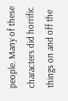people. Many of these characters did horrific things on and off the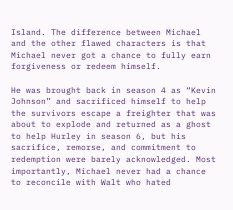Island. The difference between Michael and the other flawed characters is that Michael never got a chance to fully earn forgiveness or redeem himself.

He was brought back in season 4 as “Kevin Johnson” and sacrificed himself to help the survivors escape a freighter that was about to explode and returned as a ghost to help Hurley in season 6, but his sacrifice, remorse, and commitment to redemption were barely acknowledged. Most importantly, Michael never had a chance to reconcile with Walt who hated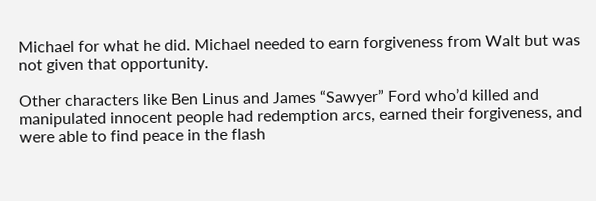Michael for what he did. Michael needed to earn forgiveness from Walt but was not given that opportunity.

Other characters like Ben Linus and James “Sawyer” Ford who’d killed and manipulated innocent people had redemption arcs, earned their forgiveness, and were able to find peace in the flash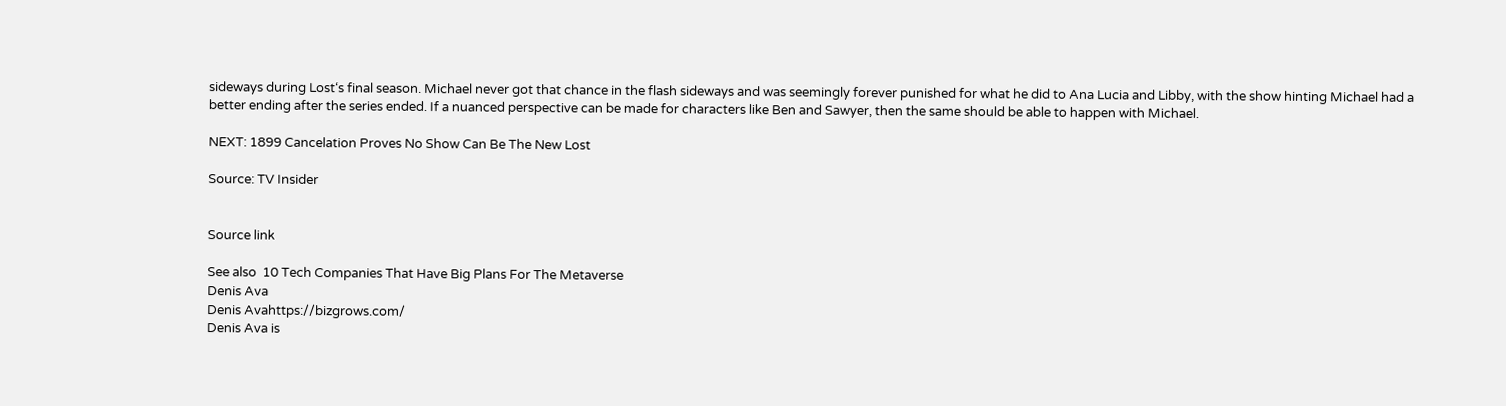sideways during Lost‘s final season. Michael never got that chance in the flash sideways and was seemingly forever punished for what he did to Ana Lucia and Libby, with the show hinting Michael had a better ending after the series ended. If a nuanced perspective can be made for characters like Ben and Sawyer, then the same should be able to happen with Michael.

NEXT: 1899 Cancelation Proves No Show Can Be The New Lost

Source: TV Insider


Source link

See also  10 Tech Companies That Have Big Plans For The Metaverse
Denis Ava
Denis Avahttps://bizgrows.com/
Denis Ava is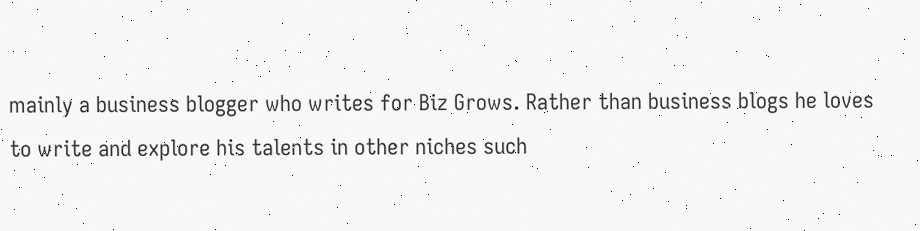mainly a business blogger who writes for Biz Grows. Rather than business blogs he loves to write and explore his talents in other niches such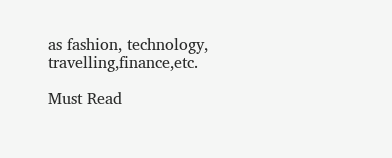as fashion, technology, travelling,finance,etc.

Must Read